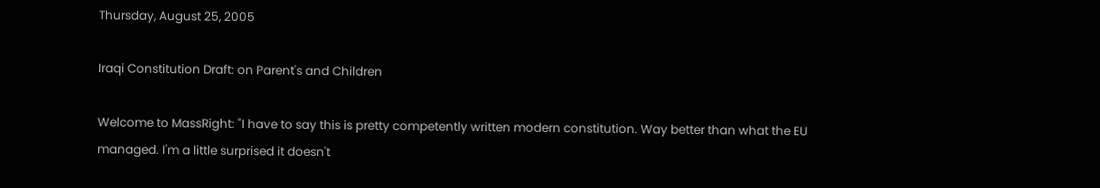Thursday, August 25, 2005

Iraqi Constitution Draft: on Parent's and Children

Welcome to MassRight: "I have to say this is pretty competently written modern constitution. Way better than what the EU managed. I'm a little surprised it doesn't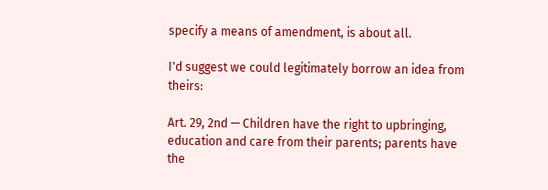specify a means of amendment, is about all.

I'd suggest we could legitimately borrow an idea from theirs:

Art. 29, 2nd — Children have the right to upbringing, education and care from their parents; parents have the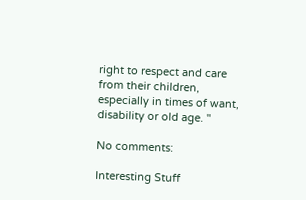right to respect and care from their children, especially in times of want, disability or old age. "

No comments:

Interesting Stuff